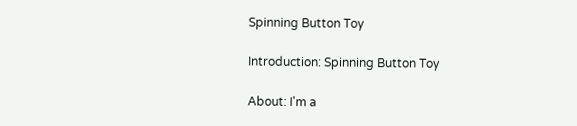Spinning Button Toy

Introduction: Spinning Button Toy

About: I'm a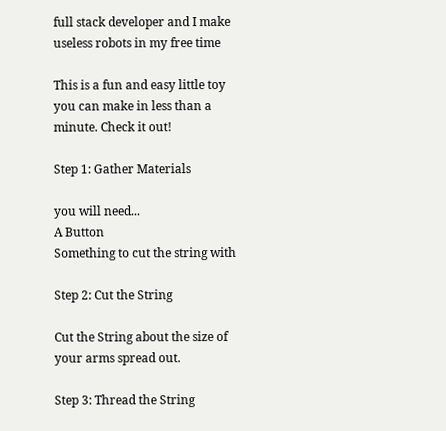full stack developer and I make useless robots in my free time

This is a fun and easy little toy you can make in less than a minute. Check it out!

Step 1: Gather Materials

you will need...
A Button
Something to cut the string with

Step 2: Cut the String

Cut the String about the size of your arms spread out.

Step 3: Thread the String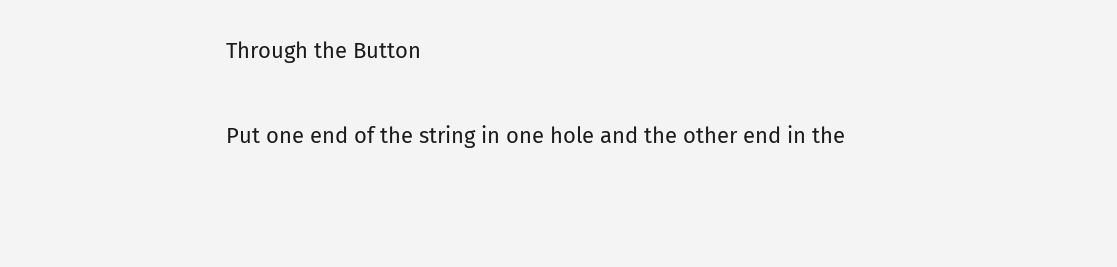Through the Button

Put one end of the string in one hole and the other end in the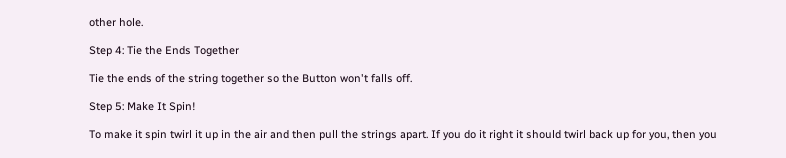other hole.

Step 4: Tie the Ends Together

Tie the ends of the string together so the Button won't falls off.

Step 5: Make It Spin!

To make it spin twirl it up in the air and then pull the strings apart. If you do it right it should twirl back up for you, then you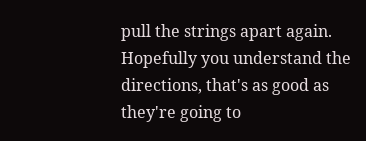pull the strings apart again. Hopefully you understand the directions, that's as good as they're going to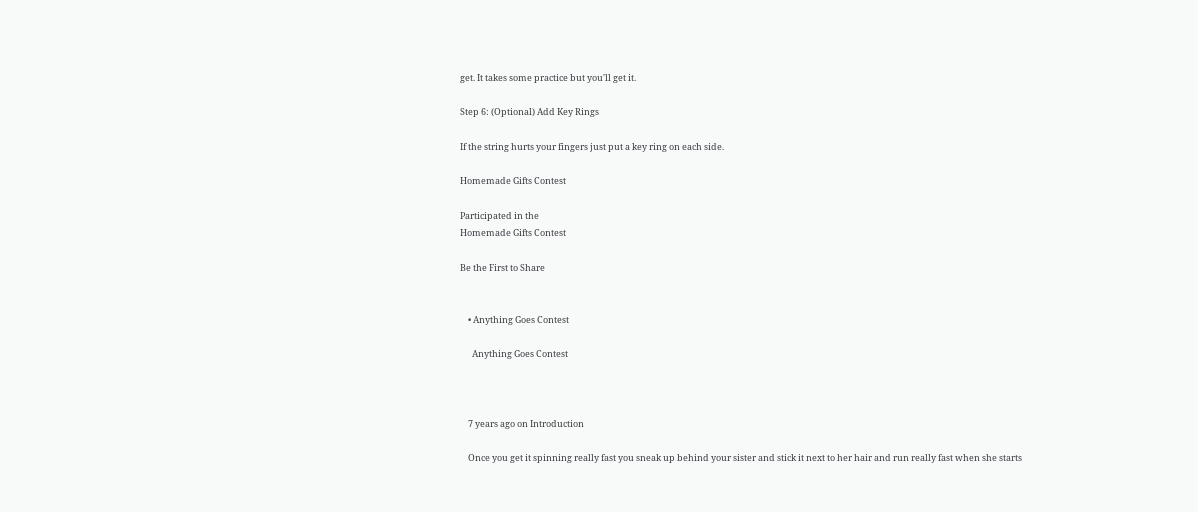get. It takes some practice but you'll get it.

Step 6: (Optional) Add Key Rings

If the string hurts your fingers just put a key ring on each side.

Homemade Gifts Contest

Participated in the
Homemade Gifts Contest

Be the First to Share


    • Anything Goes Contest

      Anything Goes Contest



    7 years ago on Introduction

    Once you get it spinning really fast you sneak up behind your sister and stick it next to her hair and run really fast when she starts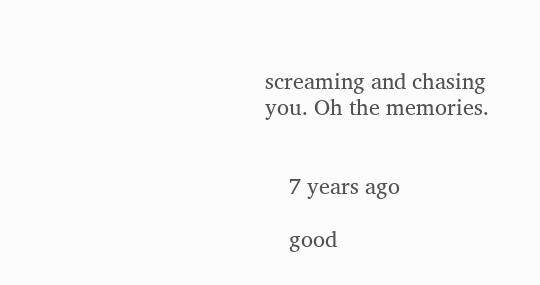screaming and chasing you. Oh the memories.


    7 years ago

    good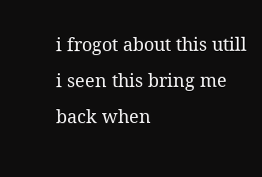i frogot about this utill i seen this bring me back when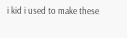i kid i used to make these